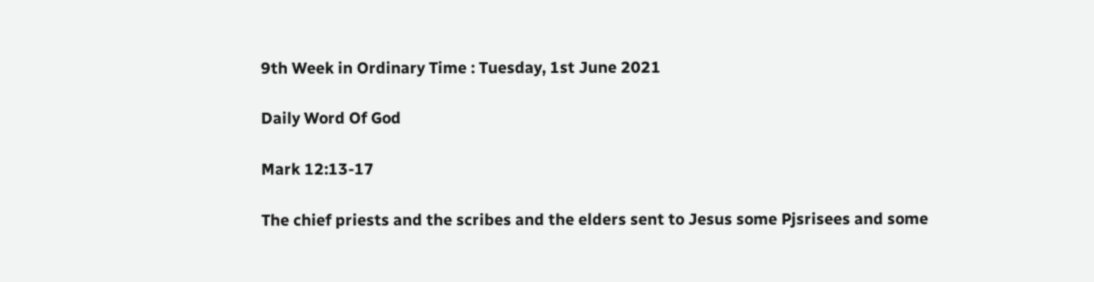9th Week in Ordinary Time : Tuesday, 1st June 2021

Daily Word Of God

Mark 12:13-17

The chief priests and the scribes and the elders sent to Jesus some Pjsrisees and some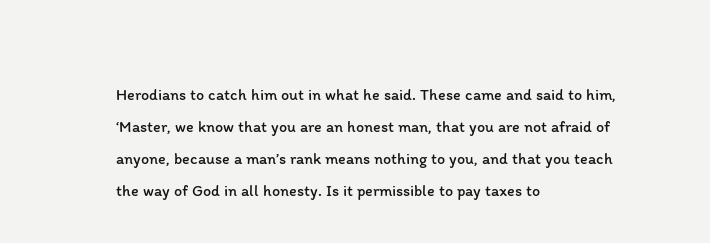Herodians to catch him out in what he said. These came and said to him, ‘Master, we know that you are an honest man, that you are not afraid of anyone, because a man’s rank means nothing to you, and that you teach the way of God in all honesty. Is it permissible to pay taxes to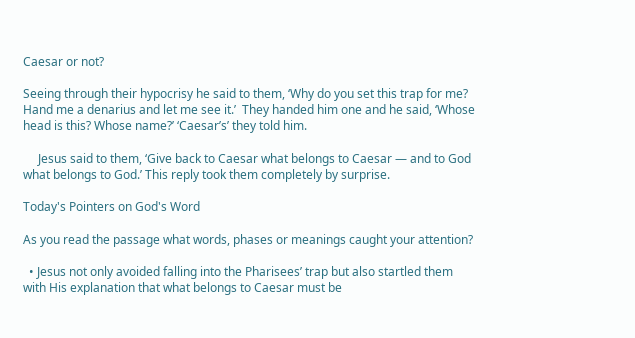Caesar or not?

Seeing through their hypocrisy he said to them, ‘Why do you set this trap for me? Hand me a denarius and let me see it.’  They handed him one and he said, ‘Whose head is this? Whose name?’ ‘Caesar’s’ they told him.

     Jesus said to them, ‘Give back to Caesar what belongs to Caesar — and to God what belongs to God.’ This reply took them completely by surprise.

Today's Pointers on God's Word

As you read the passage what words, phases or meanings caught your attention?

  • Jesus not only avoided falling into the Pharisees’ trap but also startled them with His explanation that what belongs to Caesar must be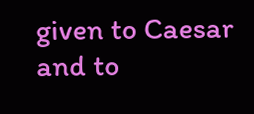given to Caesar and to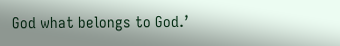God what belongs to God.’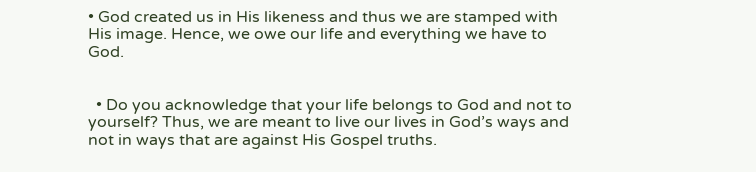• God created us in His likeness and thus we are stamped with His image. Hence, we owe our life and everything we have to God.


  • Do you acknowledge that your life belongs to God and not to yourself? Thus, we are meant to live our lives in God’s ways and not in ways that are against His Gospel truths.